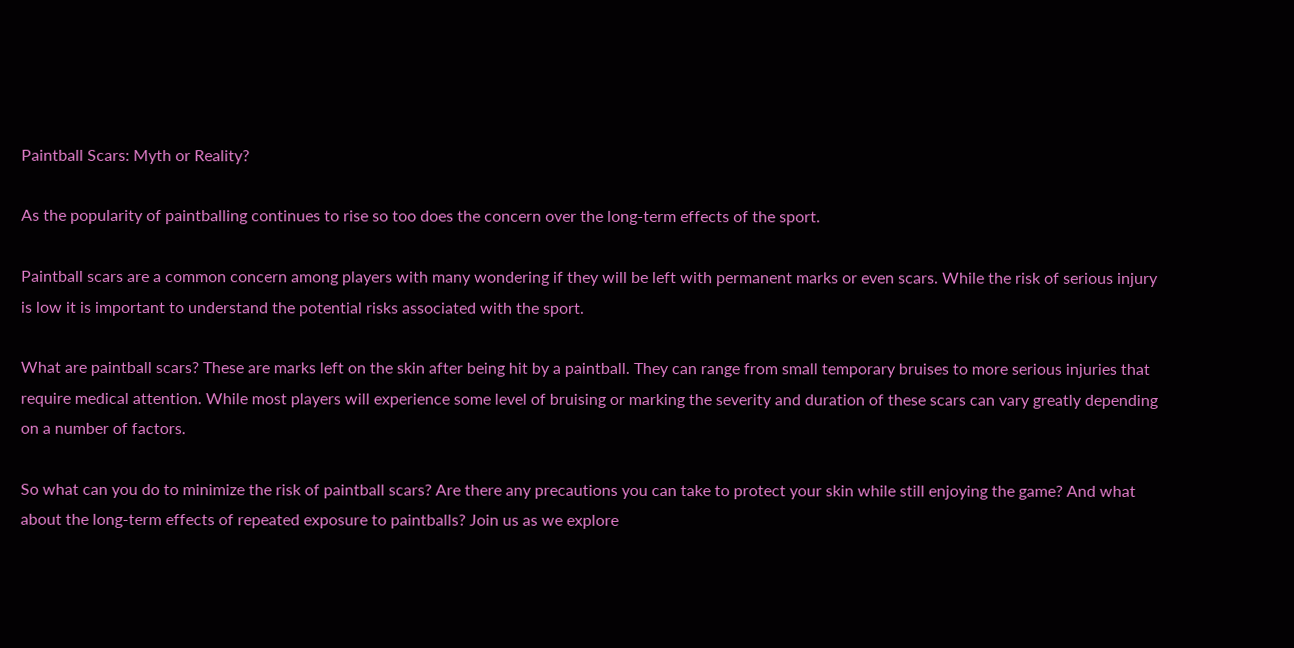Paintball Scars: Myth or Reality?

As the popularity of paintballing continues to rise so too does the concern over the long-term effects of the sport.

Paintball scars are a common concern among players with many wondering if they will be left with permanent marks or even scars. While the risk of serious injury is low it is important to understand the potential risks associated with the sport.

What are paintball scars? These are marks left on the skin after being hit by a paintball. They can range from small temporary bruises to more serious injuries that require medical attention. While most players will experience some level of bruising or marking the severity and duration of these scars can vary greatly depending on a number of factors.

So what can you do to minimize the risk of paintball scars? Are there any precautions you can take to protect your skin while still enjoying the game? And what about the long-term effects of repeated exposure to paintballs? Join us as we explore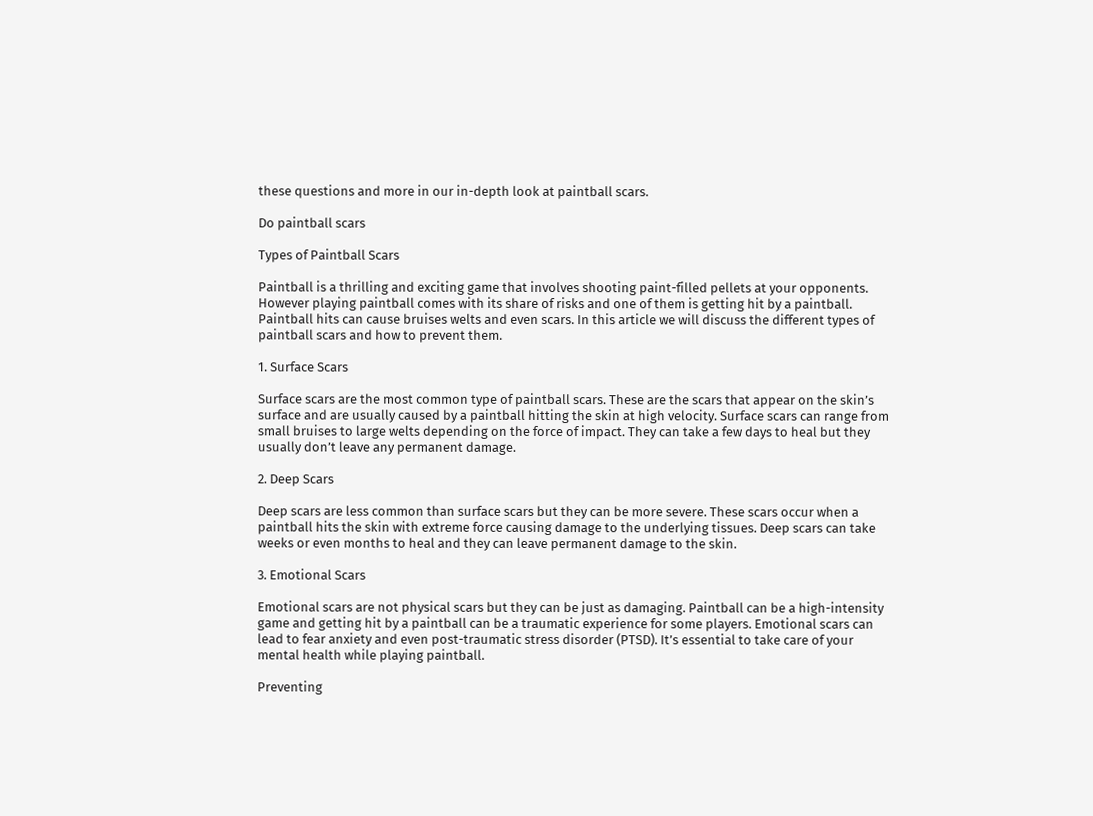these questions and more in our in-depth look at paintball scars.

Do paintball scars

Types of Paintball Scars

Paintball is a thrilling and exciting game that involves shooting paint-filled pellets at your opponents. However playing paintball comes with its share of risks and one of them is getting hit by a paintball. Paintball hits can cause bruises welts and even scars. In this article we will discuss the different types of paintball scars and how to prevent them.

1. Surface Scars

Surface scars are the most common type of paintball scars. These are the scars that appear on the skin’s surface and are usually caused by a paintball hitting the skin at high velocity. Surface scars can range from small bruises to large welts depending on the force of impact. They can take a few days to heal but they usually don’t leave any permanent damage.

2. Deep Scars

Deep scars are less common than surface scars but they can be more severe. These scars occur when a paintball hits the skin with extreme force causing damage to the underlying tissues. Deep scars can take weeks or even months to heal and they can leave permanent damage to the skin.

3. Emotional Scars

Emotional scars are not physical scars but they can be just as damaging. Paintball can be a high-intensity game and getting hit by a paintball can be a traumatic experience for some players. Emotional scars can lead to fear anxiety and even post-traumatic stress disorder (PTSD). It’s essential to take care of your mental health while playing paintball.

Preventing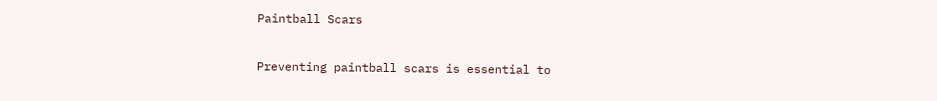Paintball Scars

Preventing paintball scars is essential to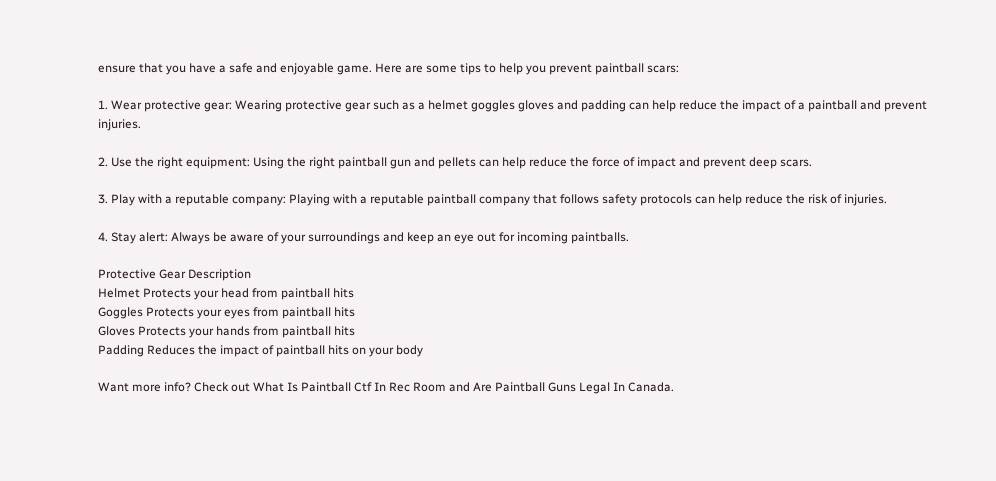ensure that you have a safe and enjoyable game. Here are some tips to help you prevent paintball scars:

1. Wear protective gear: Wearing protective gear such as a helmet goggles gloves and padding can help reduce the impact of a paintball and prevent injuries.

2. Use the right equipment: Using the right paintball gun and pellets can help reduce the force of impact and prevent deep scars.

3. Play with a reputable company: Playing with a reputable paintball company that follows safety protocols can help reduce the risk of injuries.

4. Stay alert: Always be aware of your surroundings and keep an eye out for incoming paintballs.

Protective Gear Description
Helmet Protects your head from paintball hits
Goggles Protects your eyes from paintball hits
Gloves Protects your hands from paintball hits
Padding Reduces the impact of paintball hits on your body

Want more info? Check out What Is Paintball Ctf In Rec Room and Are Paintball Guns Legal In Canada.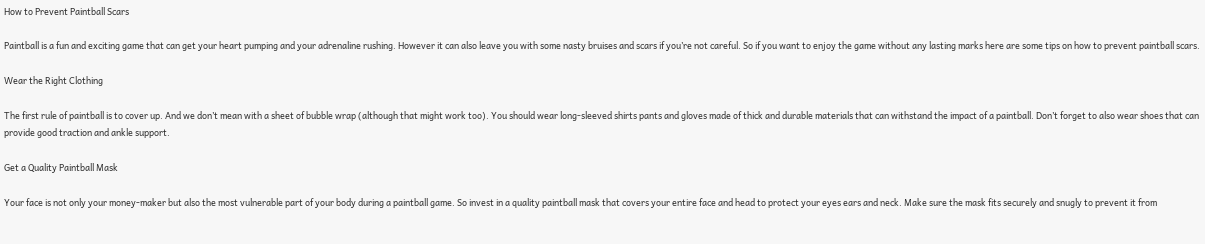How to Prevent Paintball Scars

Paintball is a fun and exciting game that can get your heart pumping and your adrenaline rushing. However it can also leave you with some nasty bruises and scars if you’re not careful. So if you want to enjoy the game without any lasting marks here are some tips on how to prevent paintball scars.

Wear the Right Clothing

The first rule of paintball is to cover up. And we don’t mean with a sheet of bubble wrap (although that might work too). You should wear long-sleeved shirts pants and gloves made of thick and durable materials that can withstand the impact of a paintball. Don’t forget to also wear shoes that can provide good traction and ankle support.

Get a Quality Paintball Mask

Your face is not only your money-maker but also the most vulnerable part of your body during a paintball game. So invest in a quality paintball mask that covers your entire face and head to protect your eyes ears and neck. Make sure the mask fits securely and snugly to prevent it from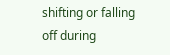shifting or falling off during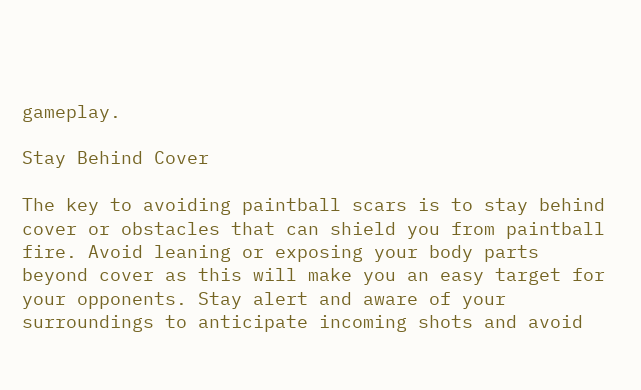gameplay.

Stay Behind Cover

The key to avoiding paintball scars is to stay behind cover or obstacles that can shield you from paintball fire. Avoid leaning or exposing your body parts beyond cover as this will make you an easy target for your opponents. Stay alert and aware of your surroundings to anticipate incoming shots and avoid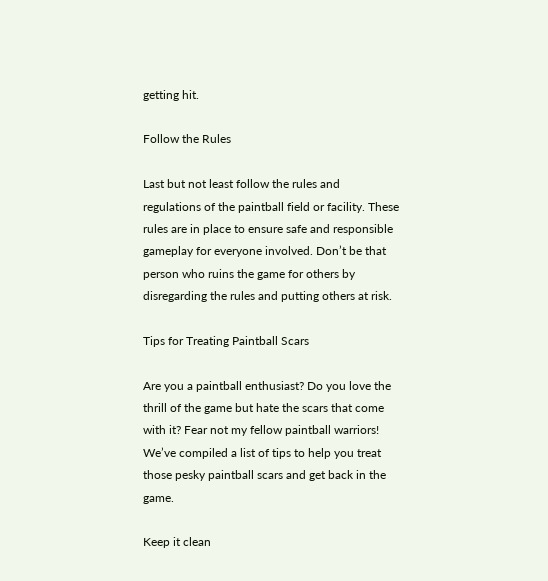getting hit.

Follow the Rules

Last but not least follow the rules and regulations of the paintball field or facility. These rules are in place to ensure safe and responsible gameplay for everyone involved. Don’t be that person who ruins the game for others by disregarding the rules and putting others at risk.

Tips for Treating Paintball Scars

Are you a paintball enthusiast? Do you love the thrill of the game but hate the scars that come with it? Fear not my fellow paintball warriors! We’ve compiled a list of tips to help you treat those pesky paintball scars and get back in the game.

Keep it clean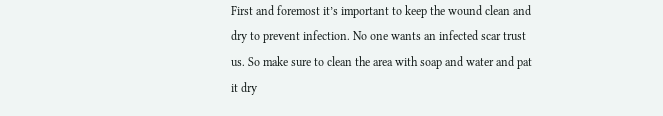First and foremost it’s important to keep the wound clean and dry to prevent infection. No one wants an infected scar trust us. So make sure to clean the area with soap and water and pat it dry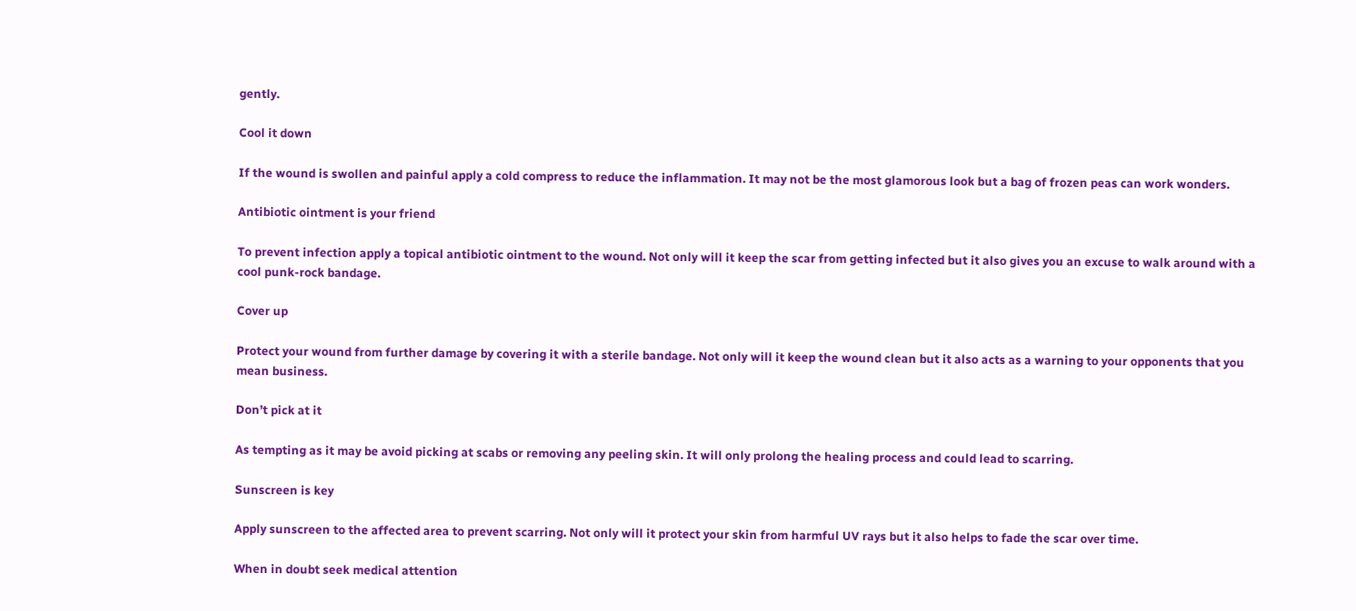gently.

Cool it down

If the wound is swollen and painful apply a cold compress to reduce the inflammation. It may not be the most glamorous look but a bag of frozen peas can work wonders.

Antibiotic ointment is your friend

To prevent infection apply a topical antibiotic ointment to the wound. Not only will it keep the scar from getting infected but it also gives you an excuse to walk around with a cool punk-rock bandage.

Cover up

Protect your wound from further damage by covering it with a sterile bandage. Not only will it keep the wound clean but it also acts as a warning to your opponents that you mean business.

Don’t pick at it

As tempting as it may be avoid picking at scabs or removing any peeling skin. It will only prolong the healing process and could lead to scarring.

Sunscreen is key

Apply sunscreen to the affected area to prevent scarring. Not only will it protect your skin from harmful UV rays but it also helps to fade the scar over time.

When in doubt seek medical attention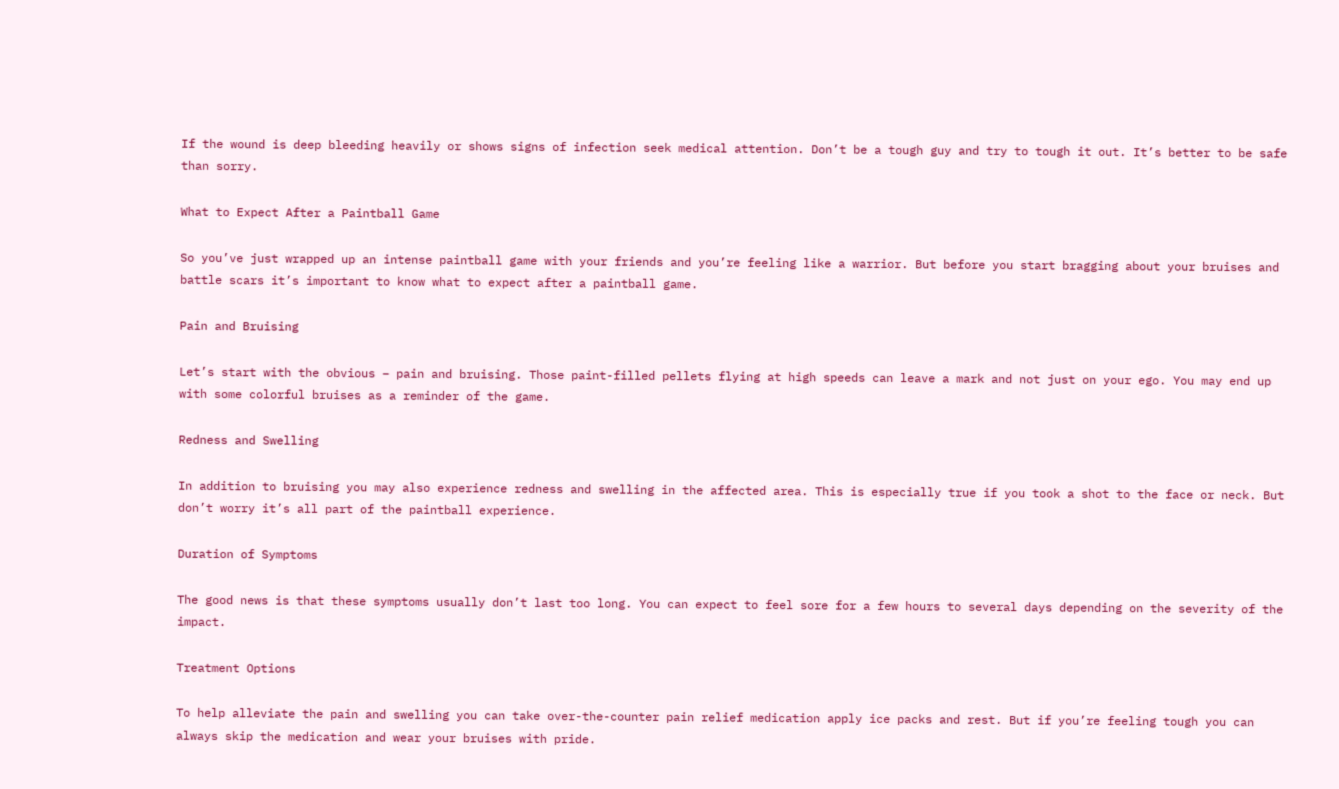If the wound is deep bleeding heavily or shows signs of infection seek medical attention. Don’t be a tough guy and try to tough it out. It’s better to be safe than sorry.

What to Expect After a Paintball Game

So you’ve just wrapped up an intense paintball game with your friends and you’re feeling like a warrior. But before you start bragging about your bruises and battle scars it’s important to know what to expect after a paintball game.

Pain and Bruising

Let’s start with the obvious – pain and bruising. Those paint-filled pellets flying at high speeds can leave a mark and not just on your ego. You may end up with some colorful bruises as a reminder of the game.

Redness and Swelling

In addition to bruising you may also experience redness and swelling in the affected area. This is especially true if you took a shot to the face or neck. But don’t worry it’s all part of the paintball experience.

Duration of Symptoms

The good news is that these symptoms usually don’t last too long. You can expect to feel sore for a few hours to several days depending on the severity of the impact.

Treatment Options

To help alleviate the pain and swelling you can take over-the-counter pain relief medication apply ice packs and rest. But if you’re feeling tough you can always skip the medication and wear your bruises with pride.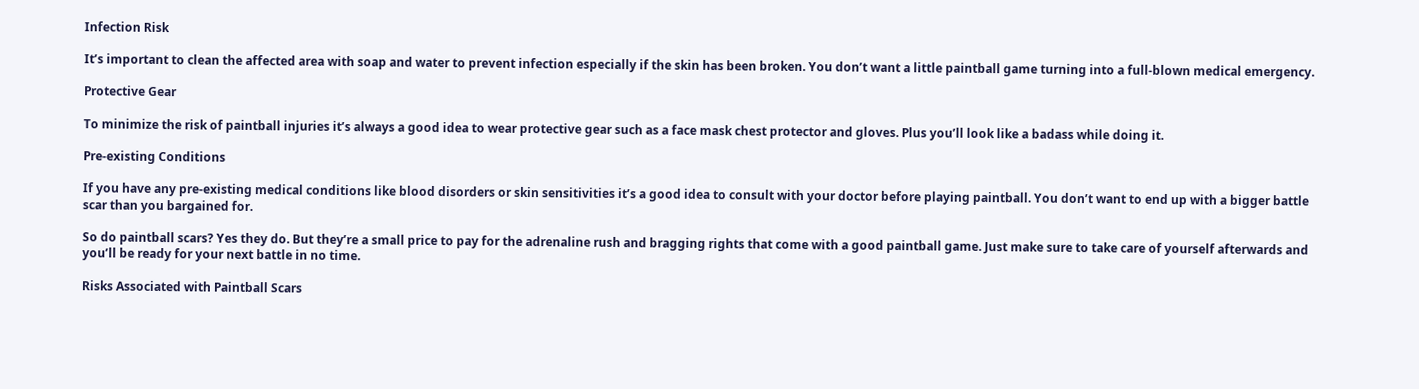Infection Risk

It’s important to clean the affected area with soap and water to prevent infection especially if the skin has been broken. You don’t want a little paintball game turning into a full-blown medical emergency.

Protective Gear

To minimize the risk of paintball injuries it’s always a good idea to wear protective gear such as a face mask chest protector and gloves. Plus you’ll look like a badass while doing it.

Pre-existing Conditions

If you have any pre-existing medical conditions like blood disorders or skin sensitivities it’s a good idea to consult with your doctor before playing paintball. You don’t want to end up with a bigger battle scar than you bargained for.

So do paintball scars? Yes they do. But they’re a small price to pay for the adrenaline rush and bragging rights that come with a good paintball game. Just make sure to take care of yourself afterwards and you’ll be ready for your next battle in no time.

Risks Associated with Paintball Scars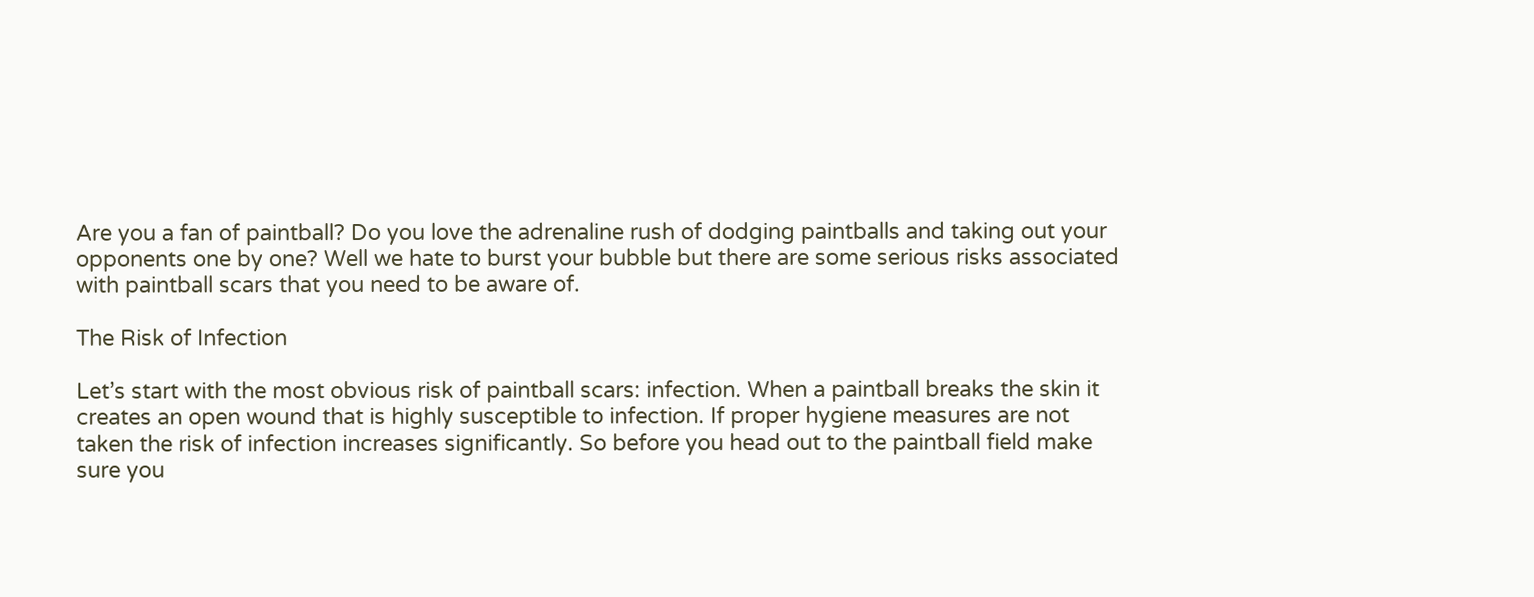Are you a fan of paintball? Do you love the adrenaline rush of dodging paintballs and taking out your opponents one by one? Well we hate to burst your bubble but there are some serious risks associated with paintball scars that you need to be aware of.

The Risk of Infection

Let’s start with the most obvious risk of paintball scars: infection. When a paintball breaks the skin it creates an open wound that is highly susceptible to infection. If proper hygiene measures are not taken the risk of infection increases significantly. So before you head out to the paintball field make sure you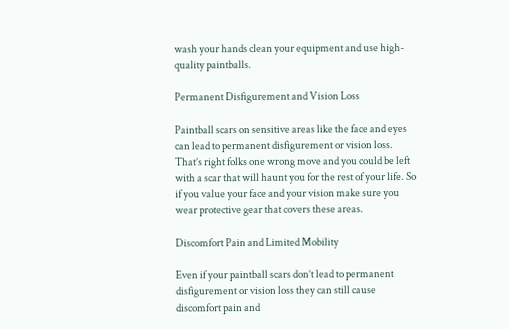wash your hands clean your equipment and use high-quality paintballs.

Permanent Disfigurement and Vision Loss

Paintball scars on sensitive areas like the face and eyes can lead to permanent disfigurement or vision loss. That’s right folks one wrong move and you could be left with a scar that will haunt you for the rest of your life. So if you value your face and your vision make sure you wear protective gear that covers these areas.

Discomfort Pain and Limited Mobility

Even if your paintball scars don’t lead to permanent disfigurement or vision loss they can still cause discomfort pain and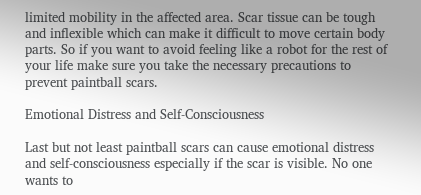limited mobility in the affected area. Scar tissue can be tough and inflexible which can make it difficult to move certain body parts. So if you want to avoid feeling like a robot for the rest of your life make sure you take the necessary precautions to prevent paintball scars.

Emotional Distress and Self-Consciousness

Last but not least paintball scars can cause emotional distress and self-consciousness especially if the scar is visible. No one wants to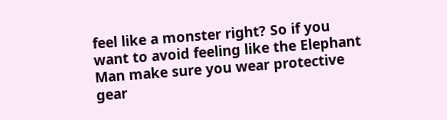feel like a monster right? So if you want to avoid feeling like the Elephant Man make sure you wear protective gear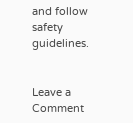and follow safety guidelines.


Leave a Comment